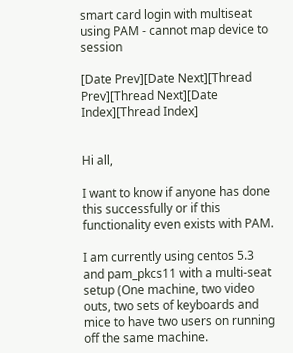smart card login with multiseat using PAM - cannot map device to session

[Date Prev][Date Next][Thread Prev][Thread Next][Date Index][Thread Index]


Hi all,

I want to know if anyone has done this successfully or if this functionality even exists with PAM.

I am currently using centos 5.3 and pam_pkcs11 with a multi-seat setup (One machine, two video outs, two sets of keyboards and mice to have two users on running off the same machine.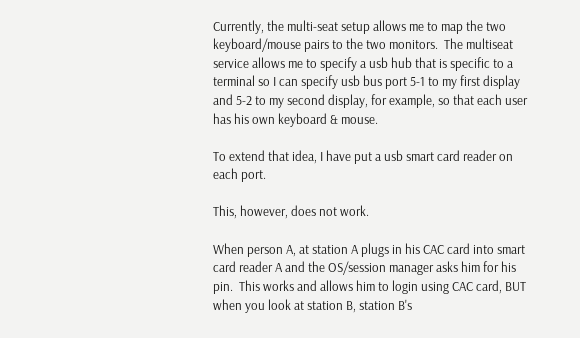Currently, the multi-seat setup allows me to map the two keyboard/mouse pairs to the two monitors.  The multiseat service allows me to specify a usb hub that is specific to a terminal so I can specify usb bus port 5-1 to my first display and 5-2 to my second display, for example, so that each user  has his own keyboard & mouse.

To extend that idea, I have put a usb smart card reader on each port.

This, however, does not work.

When person A, at station A plugs in his CAC card into smart card reader A and the OS/session manager asks him for his pin.  This works and allows him to login using CAC card, BUT when you look at station B, station B's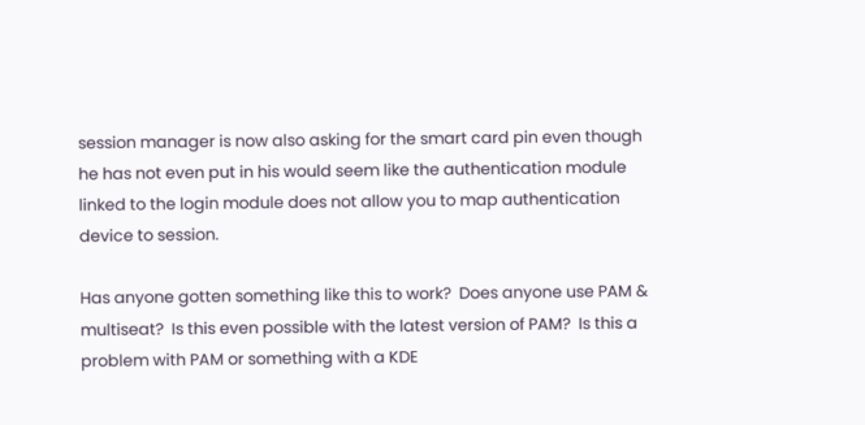session manager is now also asking for the smart card pin even though he has not even put in his would seem like the authentication module linked to the login module does not allow you to map authentication device to session.

Has anyone gotten something like this to work?  Does anyone use PAM & multiseat?  Is this even possible with the latest version of PAM?  Is this a problem with PAM or something with a KDE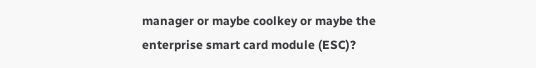manager or maybe coolkey or maybe the enterprise smart card module (ESC)?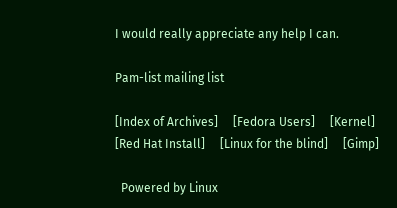I would really appreciate any help I can.

Pam-list mailing list

[Index of Archives]     [Fedora Users]     [Kernel]     [Red Hat Install]     [Linux for the blind]     [Gimp]

  Powered by Linux